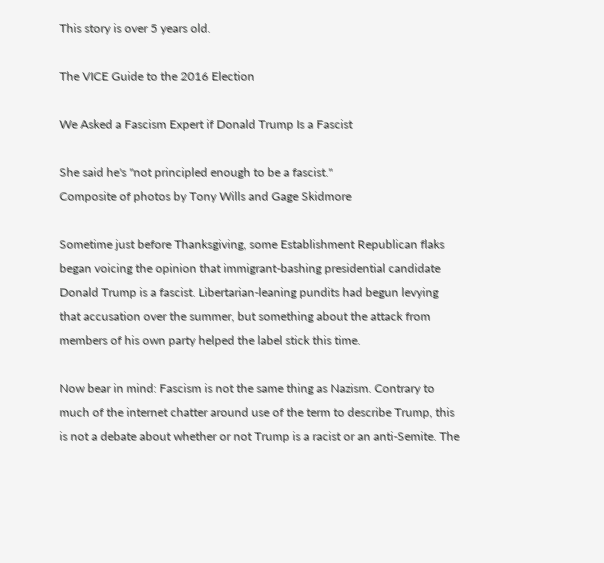This story is over 5 years old.

The VICE Guide to the 2016 Election

We Asked a Fascism Expert if Donald Trump Is a Fascist

She said he's "not principled enough to be a fascist."
Composite of photos by Tony Wills and Gage Skidmore

Sometime just before Thanksgiving, some Establishment Republican flaks began voicing the opinion that immigrant-bashing presidential candidate Donald Trump is a fascist. Libertarian-leaning pundits had begun levying that accusation over the summer, but something about the attack from members of his own party helped the label stick this time.

Now bear in mind: Fascism is not the same thing as Nazism. Contrary to much of the internet chatter around use of the term to describe Trump, this is not a debate about whether or not Trump is a racist or an anti-Semite. The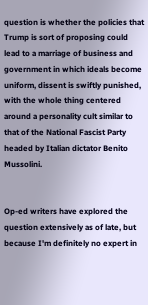question is whether the policies that Trump is sort of proposing could lead to a marriage of business and government in which ideals become uniform, dissent is swiftly punished, with the whole thing centered around a personality cult similar to that of the National Fascist Party headed by Italian dictator Benito Mussolini.


Op-ed writers have explored the question extensively as of late, but because I'm definitely no expert in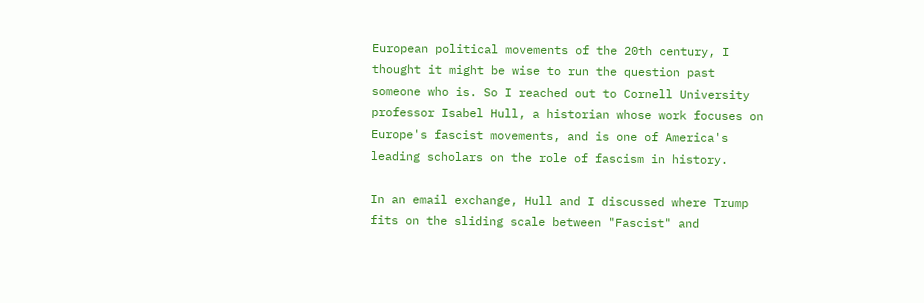European political movements of the 20th century, I thought it might be wise to run the question past someone who is. So I reached out to Cornell University professor Isabel Hull, a historian whose work focuses on Europe's fascist movements, and is one of America's leading scholars on the role of fascism in history.

In an email exchange, Hull and I discussed where Trump fits on the sliding scale between "Fascist" and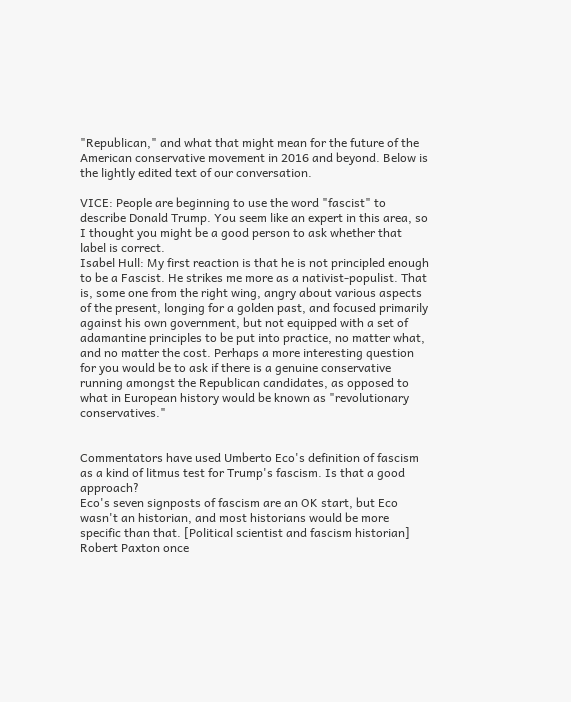"Republican," and what that might mean for the future of the American conservative movement in 2016 and beyond. Below is the lightly edited text of our conversation.

VICE: People are beginning to use the word "fascist" to describe Donald Trump. You seem like an expert in this area, so I thought you might be a good person to ask whether that label is correct.
Isabel Hull: My first reaction is that he is not principled enough to be a Fascist. He strikes me more as a nativist-populist. That is, some one from the right wing, angry about various aspects of the present, longing for a golden past, and focused primarily against his own government, but not equipped with a set of adamantine principles to be put into practice, no matter what, and no matter the cost. Perhaps a more interesting question for you would be to ask if there is a genuine conservative running amongst the Republican candidates, as opposed to what in European history would be known as "revolutionary conservatives."


Commentators have used Umberto Eco's definition of fascism as a kind of litmus test for Trump's fascism. Is that a good approach?
Eco's seven signposts of fascism are an OK start, but Eco wasn't an historian, and most historians would be more specific than that. [Political scientist and fascism historian] Robert Paxton once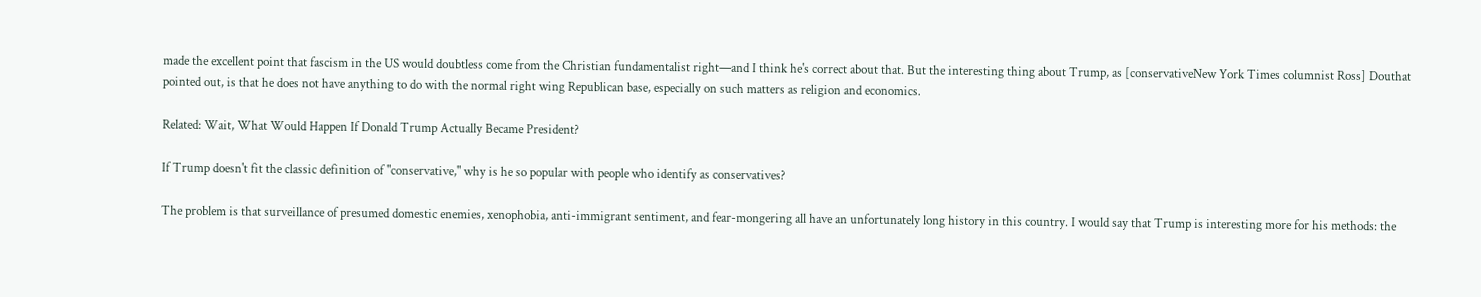made the excellent point that fascism in the US would doubtless come from the Christian fundamentalist right—and I think he's correct about that. But the interesting thing about Trump, as [conservativeNew York Times columnist Ross] Douthat pointed out, is that he does not have anything to do with the normal right wing Republican base, especially on such matters as religion and economics.

Related: Wait, What Would Happen If Donald Trump Actually Became President?

If Trump doesn't fit the classic definition of "conservative," why is he so popular with people who identify as conservatives?

The problem is that surveillance of presumed domestic enemies, xenophobia, anti-immigrant sentiment, and fear-mongering all have an unfortunately long history in this country. I would say that Trump is interesting more for his methods: the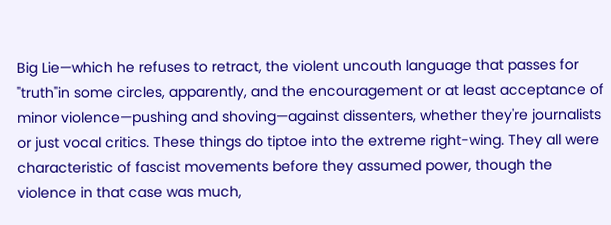Big Lie—which he refuses to retract, the violent uncouth language that passes for "truth"in some circles, apparently, and the encouragement or at least acceptance of minor violence—pushing and shoving—against dissenters, whether they're journalists or just vocal critics. These things do tiptoe into the extreme right-wing. They all were characteristic of fascist movements before they assumed power, though the violence in that case was much,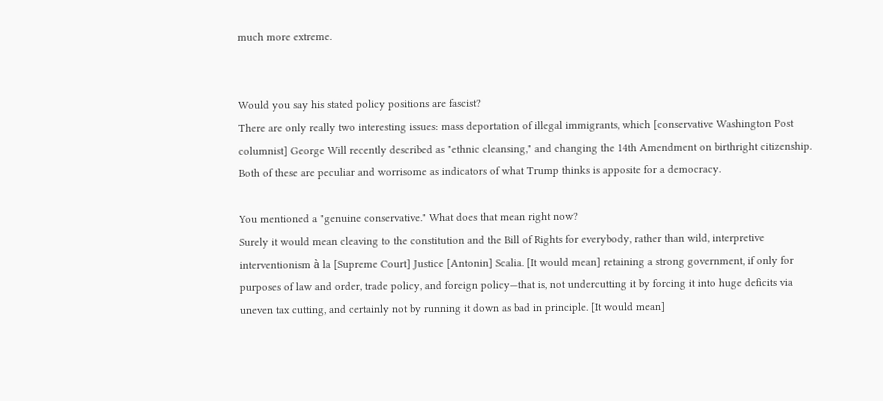much more extreme.


Would you say his stated policy positions are fascist?
There are only really two interesting issues: mass deportation of illegal immigrants, which [conservative Washington Post columnist] George Will recently described as "ethnic cleansing," and changing the 14th Amendment on birthright citizenship. Both of these are peculiar and worrisome as indicators of what Trump thinks is apposite for a democracy.

You mentioned a "genuine conservative." What does that mean right now?
Surely it would mean cleaving to the constitution and the Bill of Rights for everybody, rather than wild, interpretive interventionism à la [Supreme Court] Justice [Antonin] Scalia. [It would mean] retaining a strong government, if only for purposes of law and order, trade policy, and foreign policy—that is, not undercutting it by forcing it into huge deficits via uneven tax cutting, and certainly not by running it down as bad in principle. [It would mean]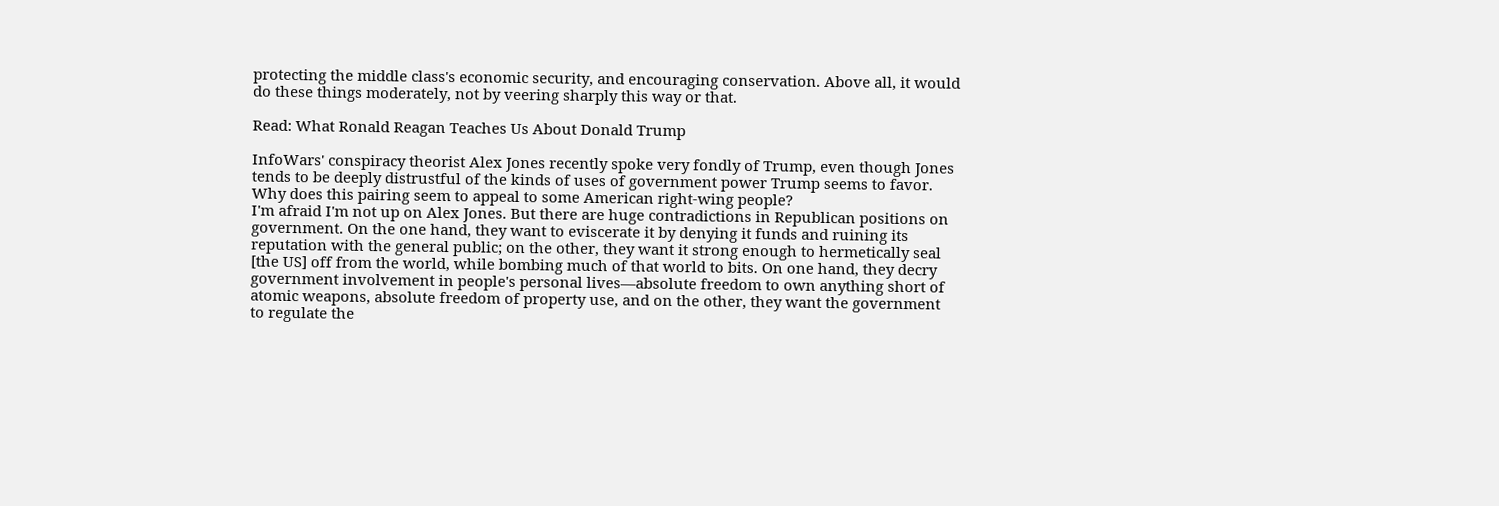protecting the middle class's economic security, and encouraging conservation. Above all, it would do these things moderately, not by veering sharply this way or that.

Read: What Ronald Reagan Teaches Us About Donald Trump

InfoWars' conspiracy theorist Alex Jones recently spoke very fondly of Trump, even though Jones tends to be deeply distrustful of the kinds of uses of government power Trump seems to favor. Why does this pairing seem to appeal to some American right-wing people?
I'm afraid I'm not up on Alex Jones. But there are huge contradictions in Republican positions on government. On the one hand, they want to eviscerate it by denying it funds and ruining its reputation with the general public; on the other, they want it strong enough to hermetically seal [the US] off from the world, while bombing much of that world to bits. On one hand, they decry government involvement in people's personal lives—absolute freedom to own anything short of atomic weapons, absolute freedom of property use, and on the other, they want the government to regulate the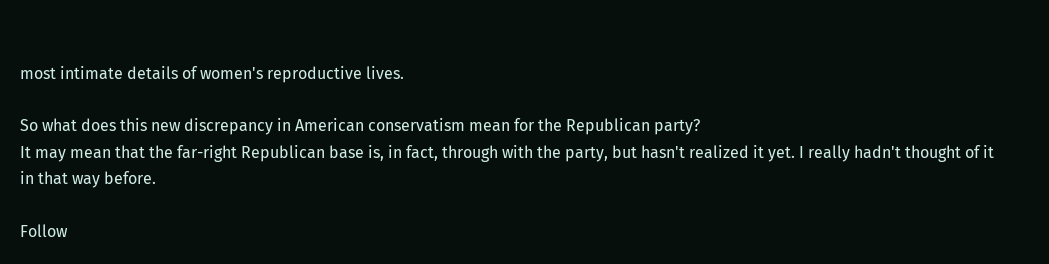most intimate details of women's reproductive lives.

So what does this new discrepancy in American conservatism mean for the Republican party?
It may mean that the far-right Republican base is, in fact, through with the party, but hasn't realized it yet. I really hadn't thought of it in that way before.

Follow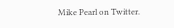Mike Pearl on Twitter.